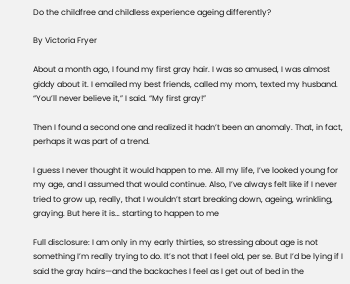Do the childfree and childless experience ageing differently?

By Victoria Fryer

About a month ago, I found my first gray hair. I was so amused, I was almost giddy about it. I emailed my best friends, called my mom, texted my husband. “You’ll never believe it,” I said. “My first gray!”

Then I found a second one and realized it hadn’t been an anomaly. That, in fact, perhaps it was part of a trend.

I guess I never thought it would happen to me. All my life, I’ve looked young for my age, and I assumed that would continue. Also, I’ve always felt like if I never tried to grow up, really, that I wouldn’t start breaking down, ageing, wrinkling, graying. But here it is… starting to happen to me

Full disclosure: I am only in my early thirties, so stressing about age is not something I’m really trying to do. It’s not that I feel old, per se. But I’d be lying if I said the gray hairs—and the backaches I feel as I get out of bed in the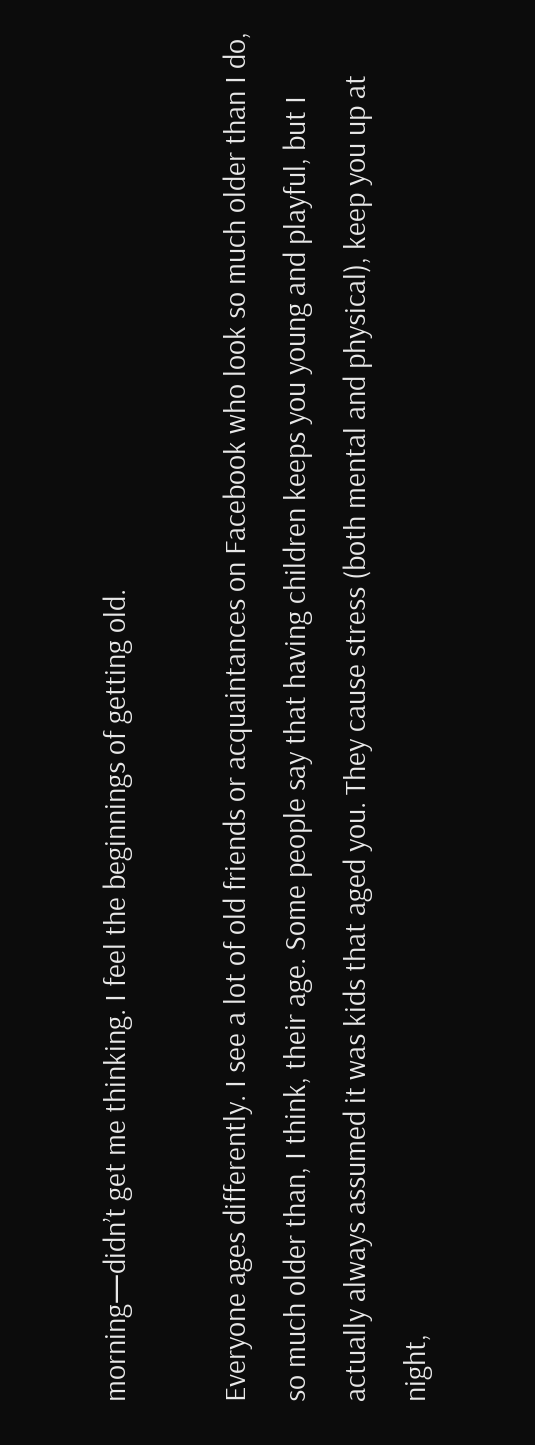morning—didn’t get me thinking. I feel the beginnings of getting old.

Everyone ages differently. I see a lot of old friends or acquaintances on Facebook who look so much older than I do, so much older than, I think, their age. Some people say that having children keeps you young and playful, but I actually always assumed it was kids that aged you. They cause stress (both mental and physical), keep you up at night,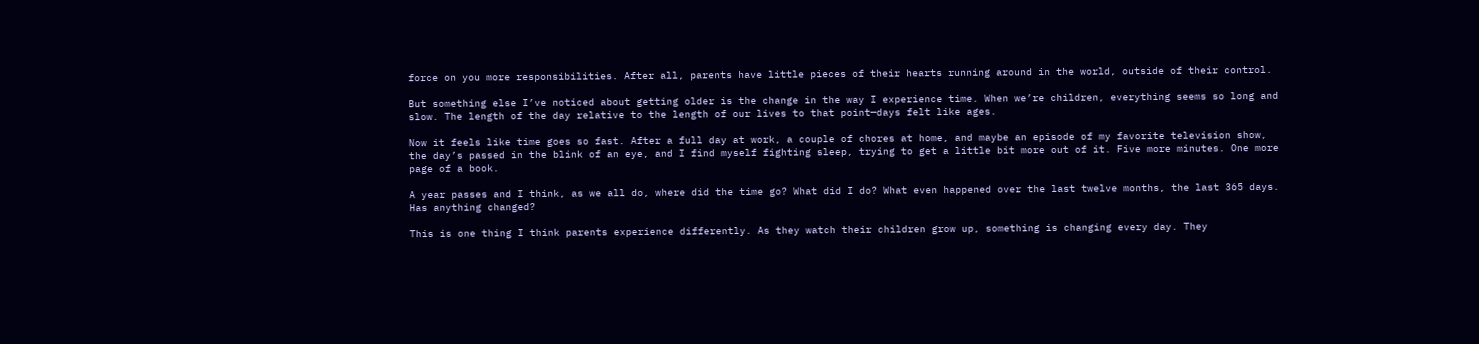force on you more responsibilities. After all, parents have little pieces of their hearts running around in the world, outside of their control.

But something else I’ve noticed about getting older is the change in the way I experience time. When we’re children, everything seems so long and slow. The length of the day relative to the length of our lives to that point—days felt like ages.

Now it feels like time goes so fast. After a full day at work, a couple of chores at home, and maybe an episode of my favorite television show, the day’s passed in the blink of an eye, and I find myself fighting sleep, trying to get a little bit more out of it. Five more minutes. One more page of a book.

A year passes and I think, as we all do, where did the time go? What did I do? What even happened over the last twelve months, the last 365 days. Has anything changed?

This is one thing I think parents experience differently. As they watch their children grow up, something is changing every day. They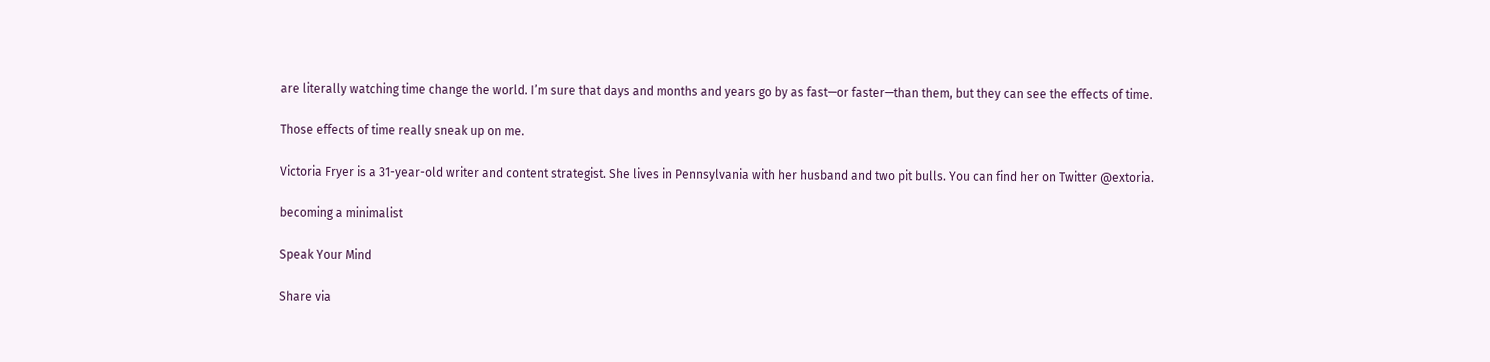are literally watching time change the world. I’m sure that days and months and years go by as fast—or faster—than them, but they can see the effects of time.

Those effects of time really sneak up on me.

Victoria Fryer is a 31-year-old writer and content strategist. She lives in Pennsylvania with her husband and two pit bulls. You can find her on Twitter @extoria.

becoming a minimalist

Speak Your Mind

Share via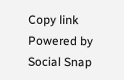Copy link
Powered by Social Snap